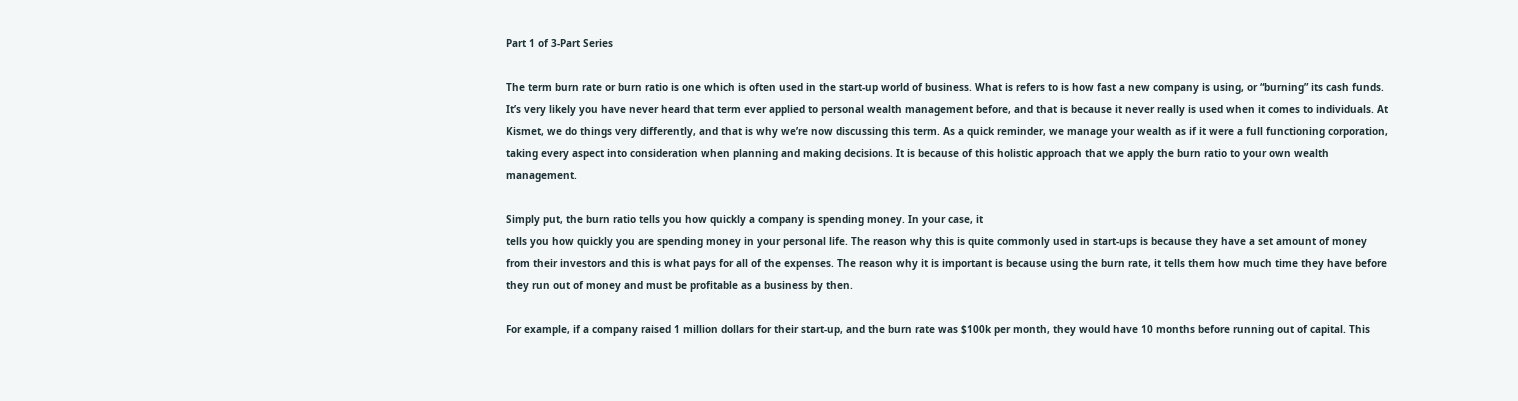Part 1 of 3-Part Series

The term burn rate or burn ratio is one which is often used in the start-up world of business. What is refers to is how fast a new company is using, or “burning” its cash funds. It’s very likely you have never heard that term ever applied to personal wealth management before, and that is because it never really is used when it comes to individuals. At Kismet, we do things very differently, and that is why we’re now discussing this term. As a quick reminder, we manage your wealth as if it were a full functioning corporation, taking every aspect into consideration when planning and making decisions. It is because of this holistic approach that we apply the burn ratio to your own wealth management.

Simply put, the burn ratio tells you how quickly a company is spending money. In your case, it
tells you how quickly you are spending money in your personal life. The reason why this is quite commonly used in start-ups is because they have a set amount of money from their investors and this is what pays for all of the expenses. The reason why it is important is because using the burn rate, it tells them how much time they have before they run out of money and must be profitable as a business by then.

For example, if a company raised 1 million dollars for their start-up, and the burn rate was $100k per month, they would have 10 months before running out of capital. This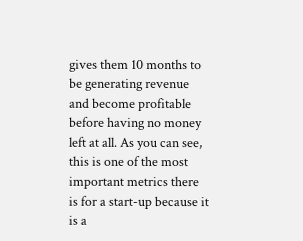gives them 10 months to be generating revenue and become profitable before having no money left at all. As you can see, this is one of the most important metrics there is for a start-up because it is a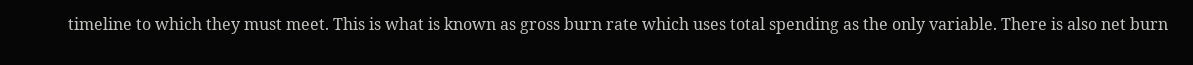timeline to which they must meet. This is what is known as gross burn rate which uses total spending as the only variable. There is also net burn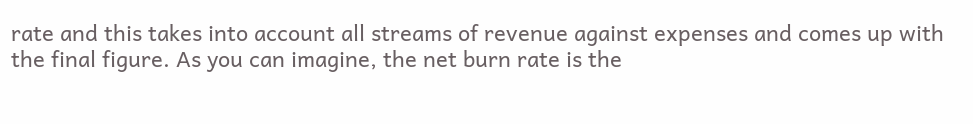rate and this takes into account all streams of revenue against expenses and comes up with the final figure. As you can imagine, the net burn rate is the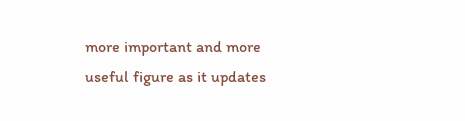more important and more useful figure as it updates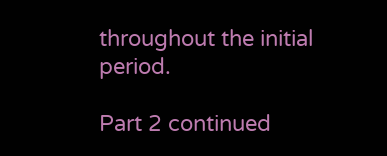throughout the initial period.

Part 2 continued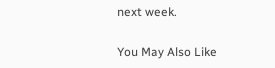next week.

You May Also Like